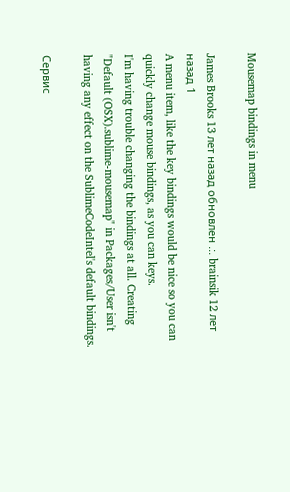Mousemap bindings in menu

James Brooks 13 лет назад обновлен .:. brainsik 12 лет назад 1
A menu item, like the key bindings would be nice so you can quickly change mouse bindings, as you can keys.
I'm having trouble changing the bindings at all. Creating "Default (OSX).sublime-mousemap" in Packages/User isn't having any effect on the SublimeCodeIntel's default bindings.

Сервис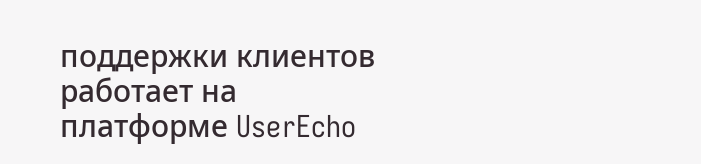поддержки клиентов работает на платформе UserEcho